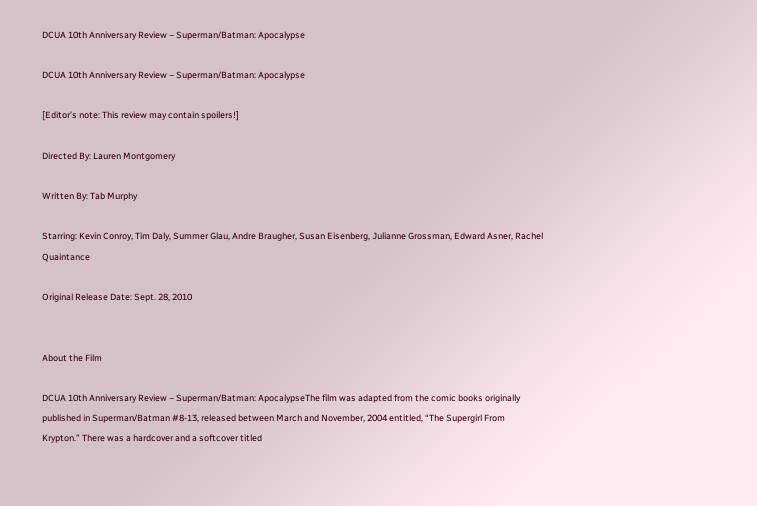DCUA 10th Anniversary Review – Superman/Batman: Apocalypse

DCUA 10th Anniversary Review – Superman/Batman: Apocalypse

[Editor’s note: This review may contain spoilers!]

Directed By: Lauren Montgomery

Written By: Tab Murphy

Starring: Kevin Conroy, Tim Daly, Summer Glau, Andre Braugher, Susan Eisenberg, Julianne Grossman, Edward Asner, Rachel Quaintance

Original Release Date: Sept. 28, 2010


About the Film

DCUA 10th Anniversary Review – Superman/Batman: ApocalypseThe film was adapted from the comic books originally published in Superman/Batman #8-13, released between March and November, 2004 entitled, “The Supergirl From Krypton.” There was a hardcover and a softcover titled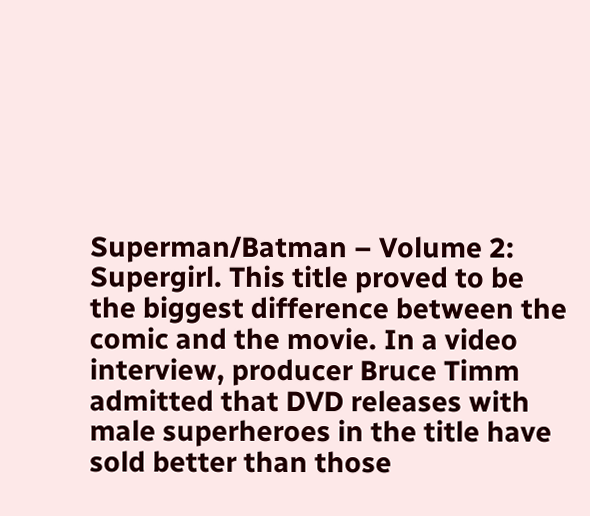Superman/Batman – Volume 2: Supergirl. This title proved to be the biggest difference between the comic and the movie. In a video interview, producer Bruce Timm admitted that DVD releases with male superheroes in the title have sold better than those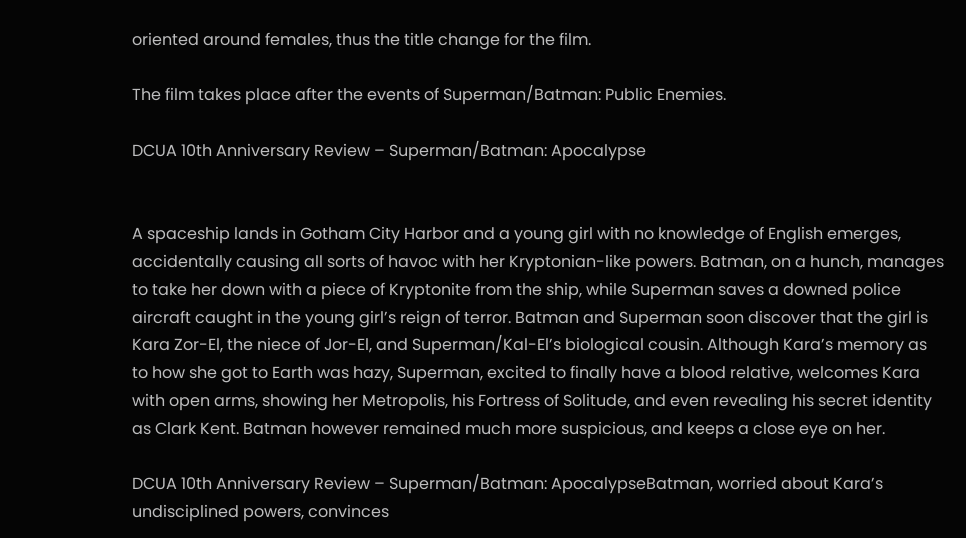oriented around females, thus the title change for the film.

The film takes place after the events of Superman/Batman: Public Enemies.

DCUA 10th Anniversary Review – Superman/Batman: Apocalypse


A spaceship lands in Gotham City Harbor and a young girl with no knowledge of English emerges, accidentally causing all sorts of havoc with her Kryptonian-like powers. Batman, on a hunch, manages to take her down with a piece of Kryptonite from the ship, while Superman saves a downed police aircraft caught in the young girl’s reign of terror. Batman and Superman soon discover that the girl is Kara Zor-El, the niece of Jor-El, and Superman/Kal-El’s biological cousin. Although Kara’s memory as to how she got to Earth was hazy, Superman, excited to finally have a blood relative, welcomes Kara with open arms, showing her Metropolis, his Fortress of Solitude, and even revealing his secret identity as Clark Kent. Batman however remained much more suspicious, and keeps a close eye on her.

DCUA 10th Anniversary Review – Superman/Batman: ApocalypseBatman, worried about Kara’s undisciplined powers, convinces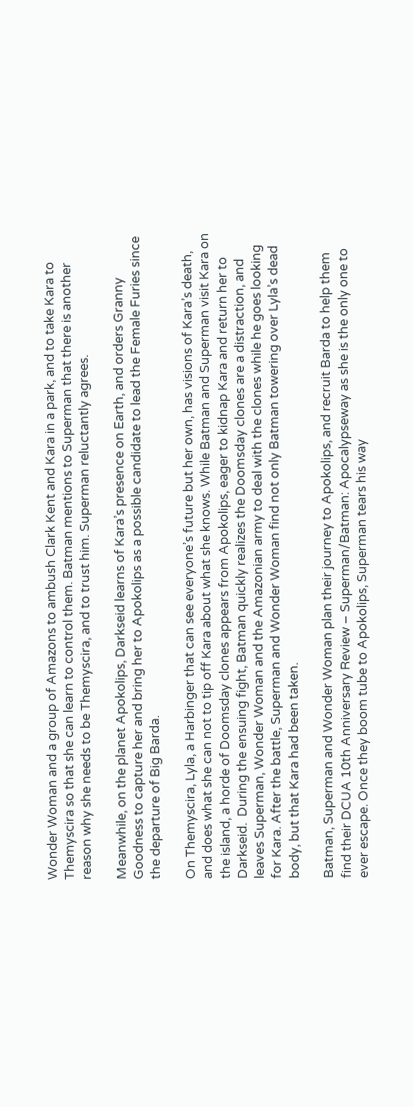Wonder Woman and a group of Amazons to ambush Clark Kent and Kara in a park, and to take Kara to Themyscira so that she can learn to control them. Batman mentions to Superman that there is another reason why she needs to be Themyscira, and to trust him. Superman reluctantly agrees.

Meanwhile, on the planet Apokolips, Darkseid learns of Kara’s presence on Earth, and orders Granny Goodness to capture her and bring her to Apokolips as a possible candidate to lead the Female Furies since the departure of Big Barda.

On Themyscira, Lyla, a Harbinger that can see everyone’s future but her own, has visions of Kara’s death, and does what she can not to tip off Kara about what she knows. While Batman and Superman visit Kara on the island, a horde of Doomsday clones appears from Apokolips, eager to kidnap Kara and return her to Darkseid.  During the ensuing fight, Batman quickly realizes the Doomsday clones are a distraction, and leaves Superman, Wonder Woman and the Amazonian army to deal with the clones while he goes looking for Kara. After the battle, Superman and Wonder Woman find not only Batman towering over Lyla’s dead body, but that Kara had been taken.

Batman, Superman and Wonder Woman plan their journey to Apokolips, and recruit Barda to help them find their DCUA 10th Anniversary Review – Superman/Batman: Apocalypseway as she is the only one to ever escape. Once they boom tube to Apokolips, Superman tears his way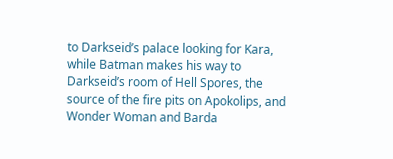to Darkseid’s palace looking for Kara, while Batman makes his way to Darkseid’s room of Hell Spores, the source of the fire pits on Apokolips, and Wonder Woman and Barda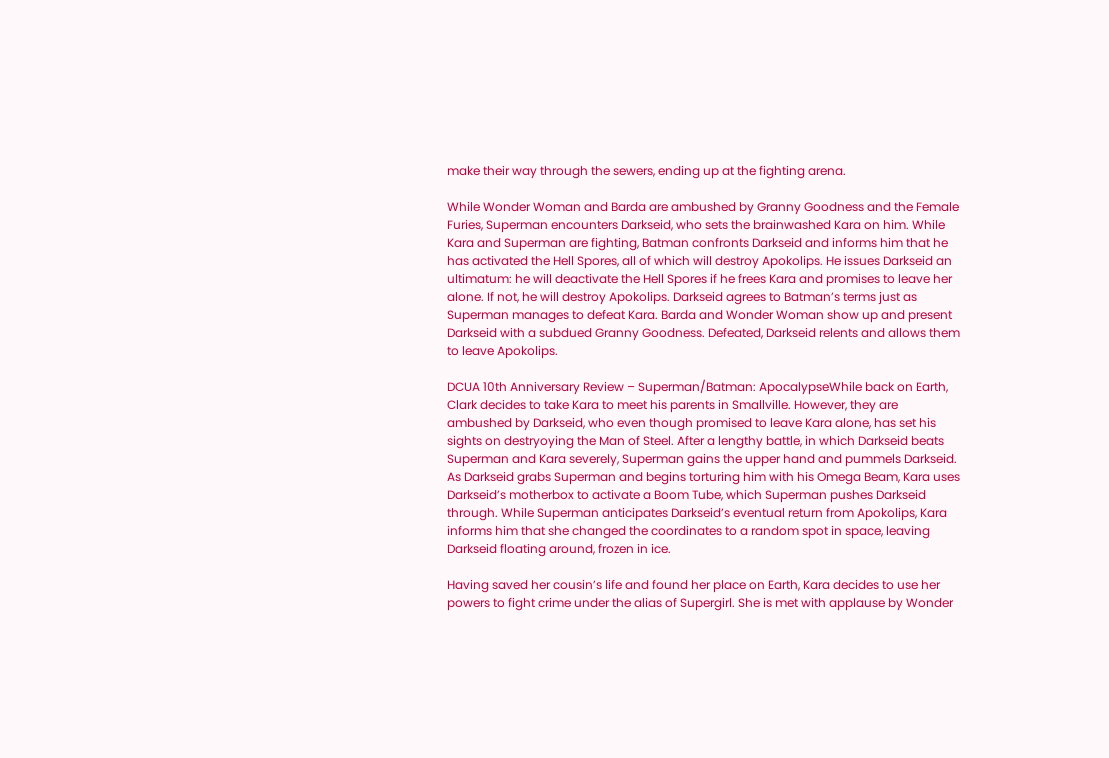make their way through the sewers, ending up at the fighting arena.

While Wonder Woman and Barda are ambushed by Granny Goodness and the Female Furies, Superman encounters Darkseid, who sets the brainwashed Kara on him. While Kara and Superman are fighting, Batman confronts Darkseid and informs him that he has activated the Hell Spores, all of which will destroy Apokolips. He issues Darkseid an ultimatum: he will deactivate the Hell Spores if he frees Kara and promises to leave her alone. If not, he will destroy Apokolips. Darkseid agrees to Batman’s terms just as Superman manages to defeat Kara. Barda and Wonder Woman show up and present Darkseid with a subdued Granny Goodness. Defeated, Darkseid relents and allows them to leave Apokolips.

DCUA 10th Anniversary Review – Superman/Batman: ApocalypseWhile back on Earth, Clark decides to take Kara to meet his parents in Smallville. However, they are ambushed by Darkseid, who even though promised to leave Kara alone, has set his sights on destryoying the Man of Steel. After a lengthy battle, in which Darkseid beats Superman and Kara severely, Superman gains the upper hand and pummels Darkseid. As Darkseid grabs Superman and begins torturing him with his Omega Beam, Kara uses Darkseid’s motherbox to activate a Boom Tube, which Superman pushes Darkseid through. While Superman anticipates Darkseid’s eventual return from Apokolips, Kara informs him that she changed the coordinates to a random spot in space, leaving Darkseid floating around, frozen in ice.

Having saved her cousin’s life and found her place on Earth, Kara decides to use her powers to fight crime under the alias of Supergirl. She is met with applause by Wonder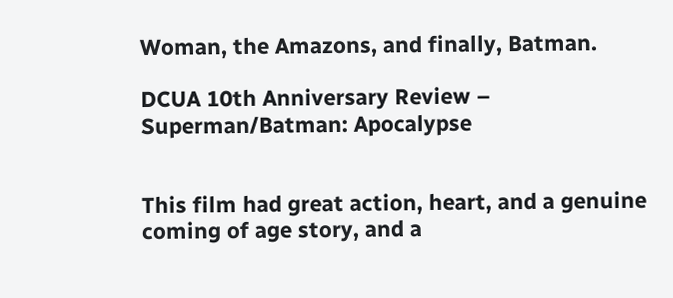Woman, the Amazons, and finally, Batman.

DCUA 10th Anniversary Review – Superman/Batman: Apocalypse


This film had great action, heart, and a genuine coming of age story, and a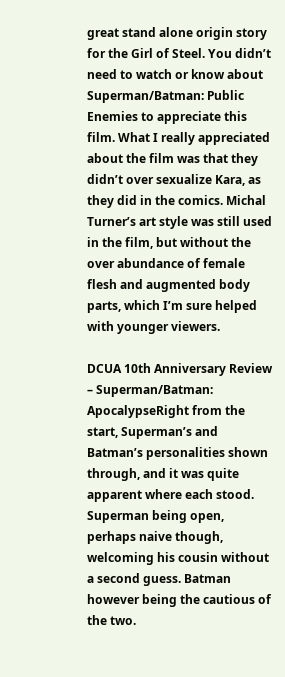great stand alone origin story for the Girl of Steel. You didn’t need to watch or know about Superman/Batman: Public Enemies to appreciate this film. What I really appreciated about the film was that they didn’t over sexualize Kara, as they did in the comics. Michal Turner’s art style was still used in the film, but without the over abundance of female flesh and augmented body parts, which I’m sure helped with younger viewers.

DCUA 10th Anniversary Review – Superman/Batman: ApocalypseRight from the start, Superman’s and Batman’s personalities shown through, and it was quite apparent where each stood. Superman being open, perhaps naive though, welcoming his cousin without a second guess. Batman however being the cautious of the two.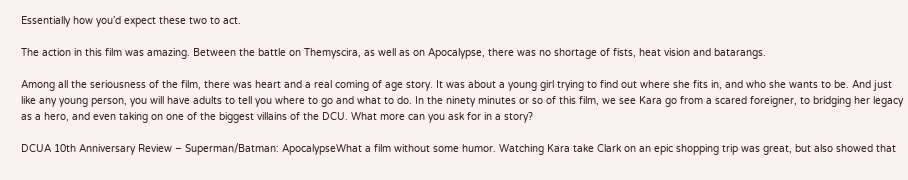Essentially how you’d expect these two to act.

The action in this film was amazing. Between the battle on Themyscira, as well as on Apocalypse, there was no shortage of fists, heat vision and batarangs.

Among all the seriousness of the film, there was heart and a real coming of age story. It was about a young girl trying to find out where she fits in, and who she wants to be. And just like any young person, you will have adults to tell you where to go and what to do. In the ninety minutes or so of this film, we see Kara go from a scared foreigner, to bridging her legacy as a hero, and even taking on one of the biggest villains of the DCU. What more can you ask for in a story?

DCUA 10th Anniversary Review – Superman/Batman: ApocalypseWhat a film without some humor. Watching Kara take Clark on an epic shopping trip was great, but also showed that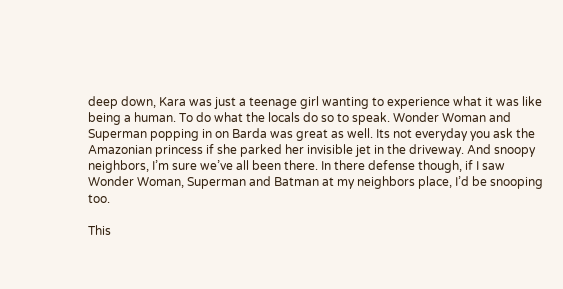deep down, Kara was just a teenage girl wanting to experience what it was like being a human. To do what the locals do so to speak. Wonder Woman and Superman popping in on Barda was great as well. Its not everyday you ask the Amazonian princess if she parked her invisible jet in the driveway. And snoopy neighbors, I’m sure we’ve all been there. In there defense though, if I saw Wonder Woman, Superman and Batman at my neighbors place, I’d be snooping too.

This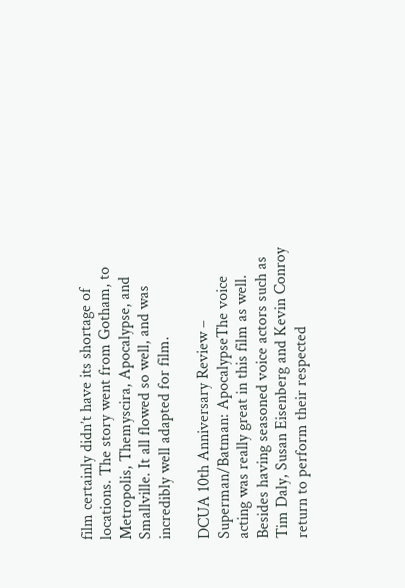film certainly didn’t have its shortage of locations. The story went from Gotham, to Metropolis, Themyscira, Apocalypse, and Smallville. It all flowed so well, and was incredibly well adapted for film.

DCUA 10th Anniversary Review – Superman/Batman: ApocalypseThe voice acting was really great in this film as well. Besides having seasoned voice actors such as Tim Daly, Susan Eisenberg and Kevin Conroy return to perform their respected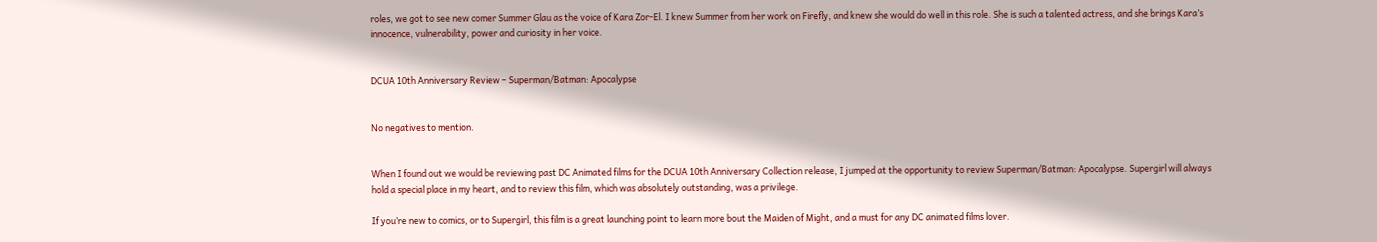roles, we got to see new comer Summer Glau as the voice of Kara Zor-El. I knew Summer from her work on Firefly, and knew she would do well in this role. She is such a talented actress, and she brings Kara’s innocence, vulnerability, power and curiosity in her voice.


DCUA 10th Anniversary Review – Superman/Batman: Apocalypse


No negatives to mention.


When I found out we would be reviewing past DC Animated films for the DCUA 10th Anniversary Collection release, I jumped at the opportunity to review Superman/Batman: Apocalypse. Supergirl will always hold a special place in my heart, and to review this film, which was absolutely outstanding, was a privilege.

If you’re new to comics, or to Supergirl, this film is a great launching point to learn more bout the Maiden of Might, and a must for any DC animated films lover.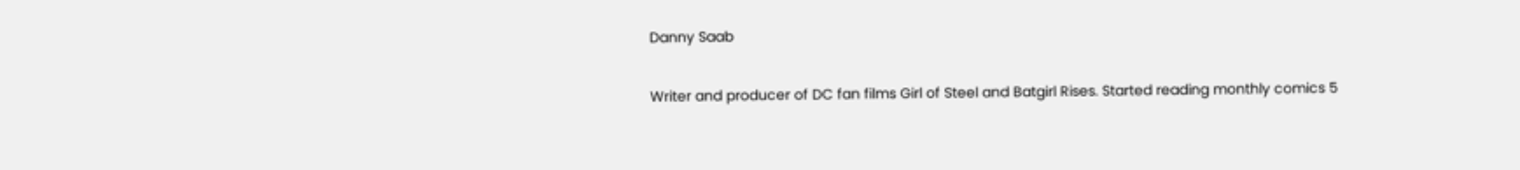Danny Saab

Writer and producer of DC fan films Girl of Steel and Batgirl Rises. Started reading monthly comics 5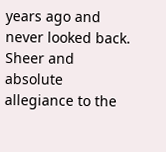years ago and never looked back. Sheer and absolute allegiance to the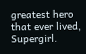greatest hero that ever lived, Supergirl.